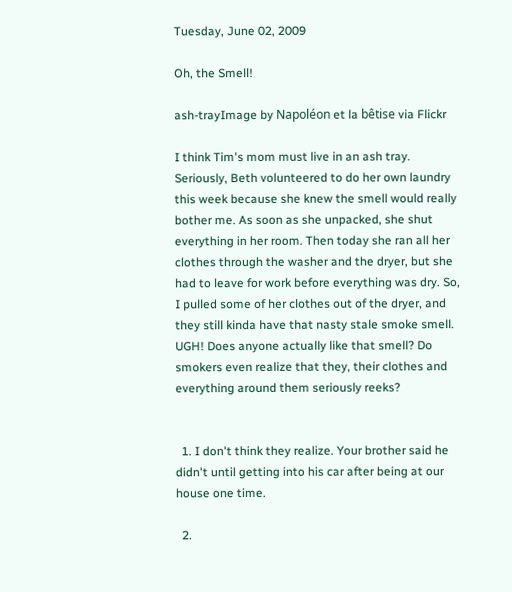Tuesday, June 02, 2009

Oh, the Smell!

ash-trayImage by Napoléon et la bêtise via Flickr

I think Tim's mom must live in an ash tray. Seriously, Beth volunteered to do her own laundry this week because she knew the smell would really bother me. As soon as she unpacked, she shut everything in her room. Then today she ran all her clothes through the washer and the dryer, but she had to leave for work before everything was dry. So, I pulled some of her clothes out of the dryer, and they still kinda have that nasty stale smoke smell. UGH! Does anyone actually like that smell? Do smokers even realize that they, their clothes and everything around them seriously reeks?


  1. I don't think they realize. Your brother said he didn't until getting into his car after being at our house one time.

  2.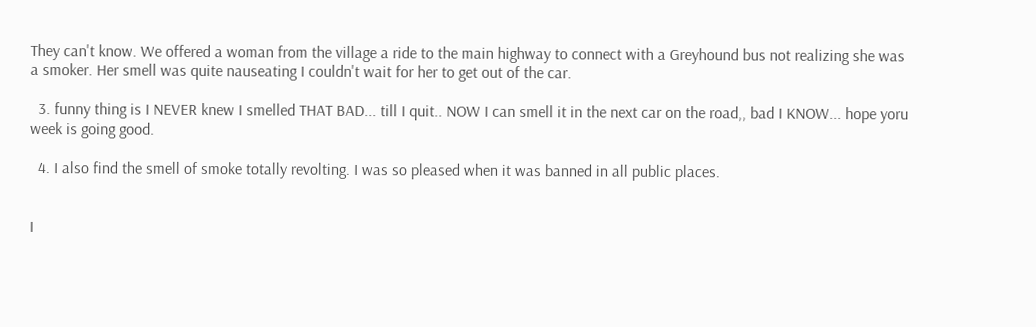They can't know. We offered a woman from the village a ride to the main highway to connect with a Greyhound bus not realizing she was a smoker. Her smell was quite nauseating I couldn't wait for her to get out of the car.

  3. funny thing is I NEVER knew I smelled THAT BAD... till I quit.. NOW I can smell it in the next car on the road,, bad I KNOW... hope yoru week is going good.

  4. I also find the smell of smoke totally revolting. I was so pleased when it was banned in all public places.


I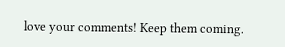love your comments! Keep them coming.